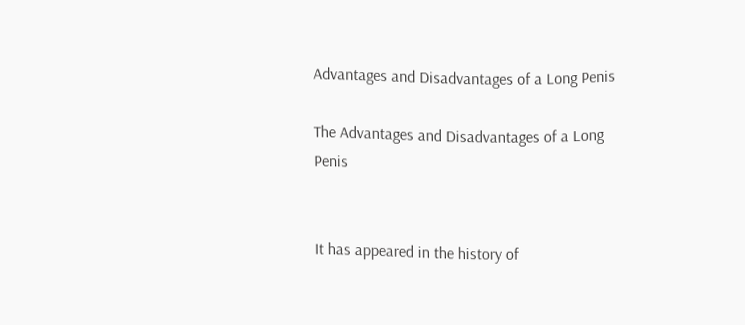Advantages and Disadvantages of a Long Penis

The Advantages and Disadvantages of a Long Penis


It has appeared in the history of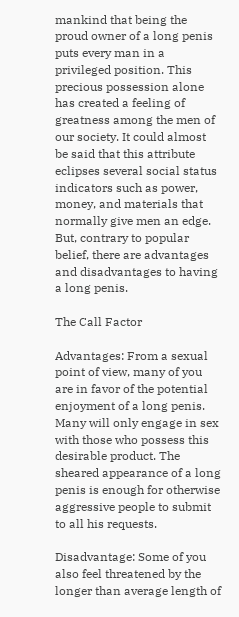mankind that being the proud owner of a long penis puts every man in a privileged position. This precious possession alone has created a feeling of greatness among the men of our society. It could almost be said that this attribute eclipses several social status indicators such as power, money, and materials that normally give men an edge. But, contrary to popular belief, there are advantages and disadvantages to having a long penis.

The Call Factor

Advantages: From a sexual point of view, many of you are in favor of the potential enjoyment of a long penis. Many will only engage in sex with those who possess this desirable product. The sheared appearance of a long penis is enough for otherwise aggressive people to submit to all his requests.

Disadvantage: Some of you also feel threatened by the longer than average length of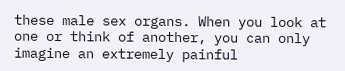these male sex organs. When you look at one or think of another, you can only imagine an extremely painful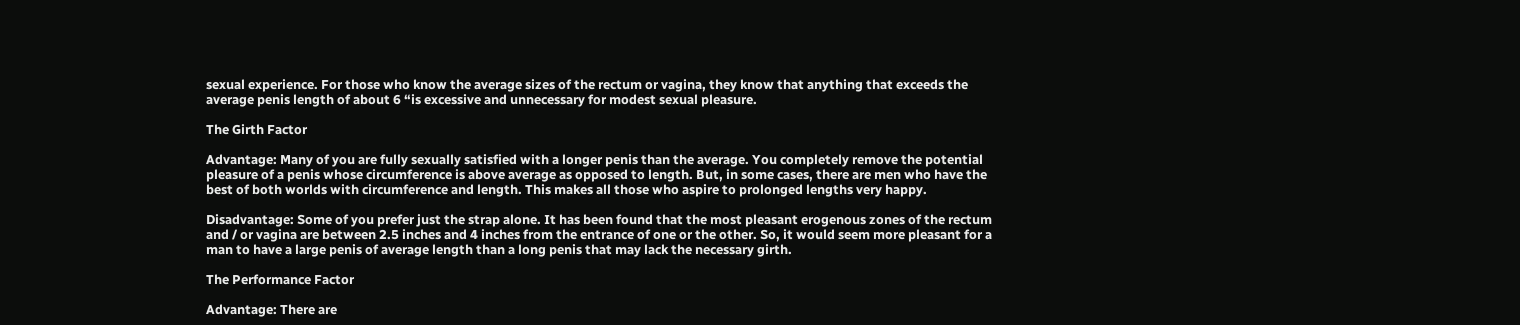sexual experience. For those who know the average sizes of the rectum or vagina, they know that anything that exceeds the average penis length of about 6 “is excessive and unnecessary for modest sexual pleasure.

The Girth Factor

Advantage: Many of you are fully sexually satisfied with a longer penis than the average. You completely remove the potential pleasure of a penis whose circumference is above average as opposed to length. But, in some cases, there are men who have the best of both worlds with circumference and length. This makes all those who aspire to prolonged lengths very happy.

Disadvantage: Some of you prefer just the strap alone. It has been found that the most pleasant erogenous zones of the rectum and / or vagina are between 2.5 inches and 4 inches from the entrance of one or the other. So, it would seem more pleasant for a man to have a large penis of average length than a long penis that may lack the necessary girth.

The Performance Factor

Advantage: There are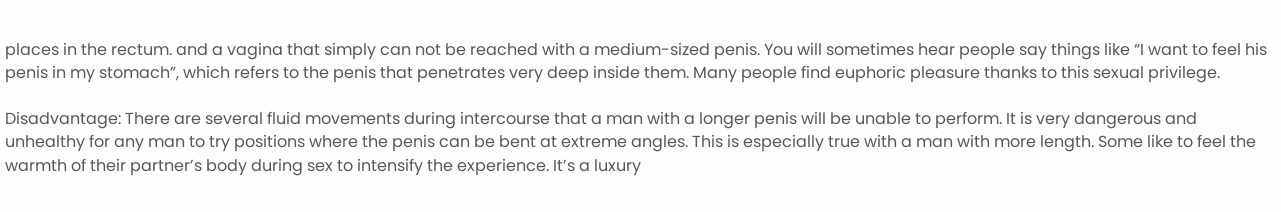places in the rectum. and a vagina that simply can not be reached with a medium-sized penis. You will sometimes hear people say things like “I want to feel his penis in my stomach”, which refers to the penis that penetrates very deep inside them. Many people find euphoric pleasure thanks to this sexual privilege.

Disadvantage: There are several fluid movements during intercourse that a man with a longer penis will be unable to perform. It is very dangerous and unhealthy for any man to try positions where the penis can be bent at extreme angles. This is especially true with a man with more length. Some like to feel the warmth of their partner’s body during sex to intensify the experience. It’s a luxury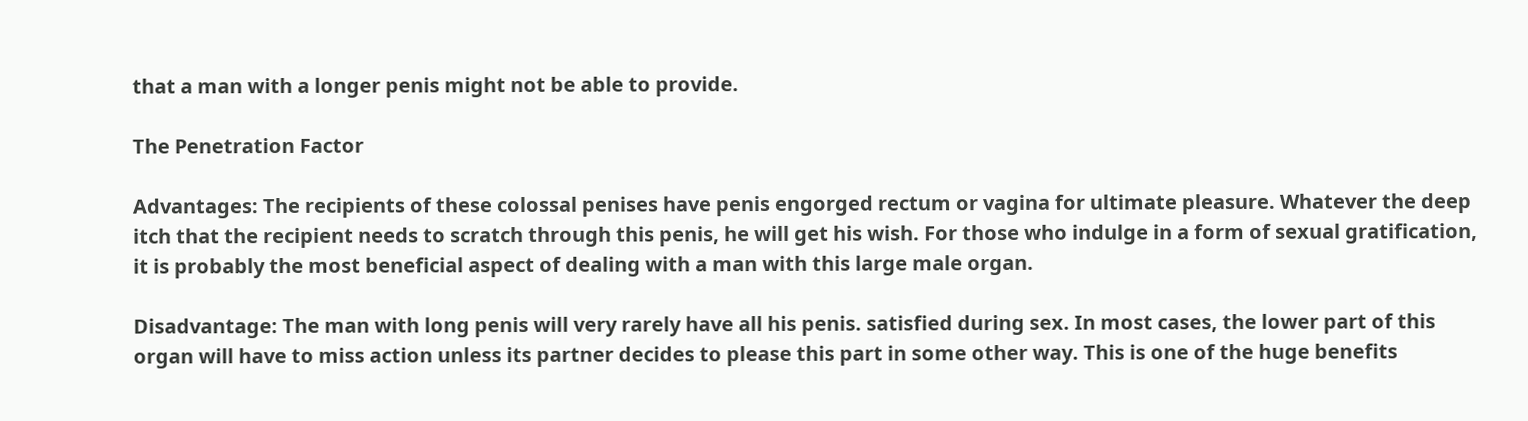that a man with a longer penis might not be able to provide.

The Penetration Factor

Advantages: The recipients of these colossal penises have penis engorged rectum or vagina for ultimate pleasure. Whatever the deep itch that the recipient needs to scratch through this penis, he will get his wish. For those who indulge in a form of sexual gratification, it is probably the most beneficial aspect of dealing with a man with this large male organ.

Disadvantage: The man with long penis will very rarely have all his penis. satisfied during sex. In most cases, the lower part of this organ will have to miss action unless its partner decides to please this part in some other way. This is one of the huge benefits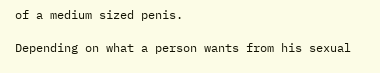of a medium sized penis.

Depending on what a person wants from his sexual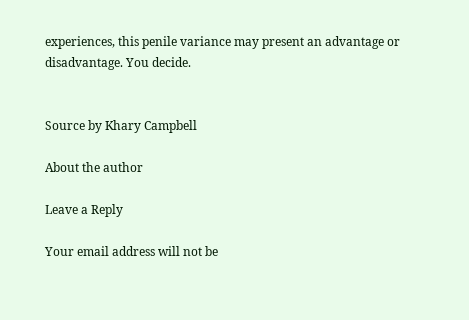experiences, this penile variance may present an advantage or disadvantage. You decide.


Source by Khary Campbell

About the author

Leave a Reply

Your email address will not be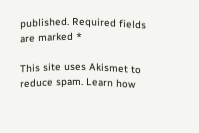published. Required fields are marked *

This site uses Akismet to reduce spam. Learn how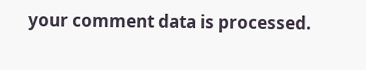your comment data is processed.